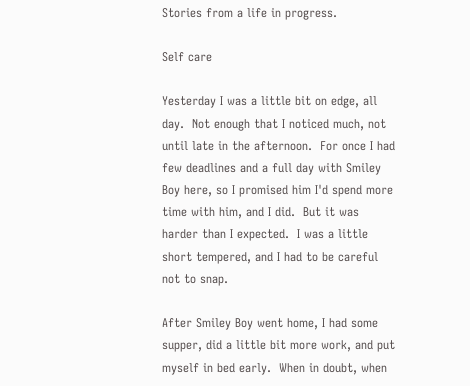Stories from a life in progress.

Self care

Yesterday I was a little bit on edge, all day.  Not enough that I noticed much, not until late in the afternoon.  For once I had few deadlines and a full day with Smiley Boy here, so I promised him I'd spend more time with him, and I did.  But it was harder than I expected.  I was a little short tempered, and I had to be careful not to snap.

After Smiley Boy went home, I had some supper, did a little bit more work, and put myself in bed early.  When in doubt, when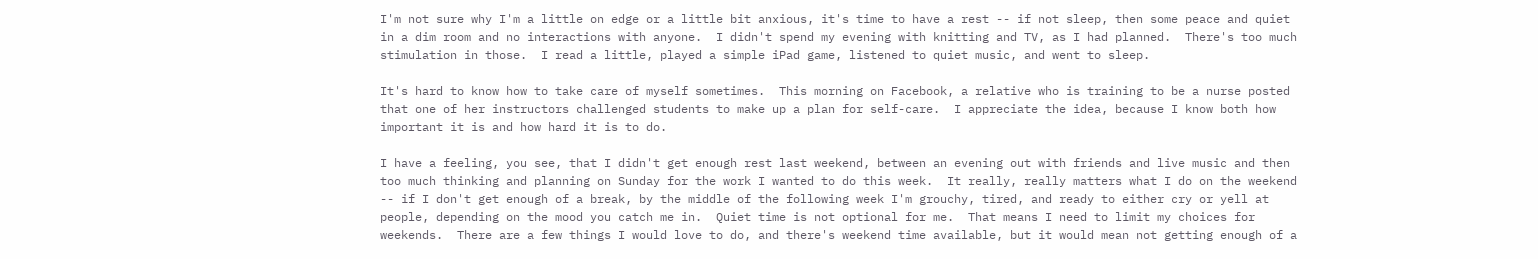I'm not sure why I'm a little on edge or a little bit anxious, it's time to have a rest -- if not sleep, then some peace and quiet in a dim room and no interactions with anyone.  I didn't spend my evening with knitting and TV, as I had planned.  There's too much stimulation in those.  I read a little, played a simple iPad game, listened to quiet music, and went to sleep.

It's hard to know how to take care of myself sometimes.  This morning on Facebook, a relative who is training to be a nurse posted that one of her instructors challenged students to make up a plan for self-care.  I appreciate the idea, because I know both how important it is and how hard it is to do.

I have a feeling, you see, that I didn't get enough rest last weekend, between an evening out with friends and live music and then too much thinking and planning on Sunday for the work I wanted to do this week.  It really, really matters what I do on the weekend -- if I don't get enough of a break, by the middle of the following week I'm grouchy, tired, and ready to either cry or yell at people, depending on the mood you catch me in.  Quiet time is not optional for me.  That means I need to limit my choices for weekends.  There are a few things I would love to do, and there's weekend time available, but it would mean not getting enough of a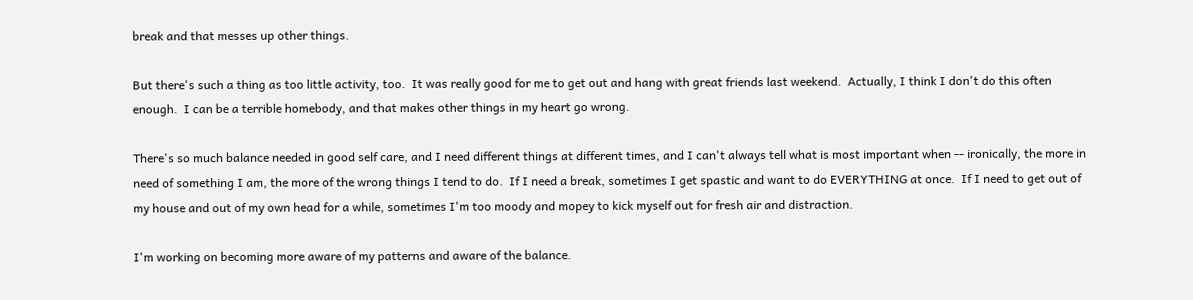break and that messes up other things.

But there's such a thing as too little activity, too.  It was really good for me to get out and hang with great friends last weekend.  Actually, I think I don't do this often enough.  I can be a terrible homebody, and that makes other things in my heart go wrong.

There's so much balance needed in good self care, and I need different things at different times, and I can't always tell what is most important when -- ironically, the more in need of something I am, the more of the wrong things I tend to do.  If I need a break, sometimes I get spastic and want to do EVERYTHING at once.  If I need to get out of my house and out of my own head for a while, sometimes I'm too moody and mopey to kick myself out for fresh air and distraction.

I'm working on becoming more aware of my patterns and aware of the balance.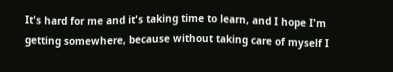It's hard for me and it's taking time to learn, and I hope I'm getting somewhere, because without taking care of myself I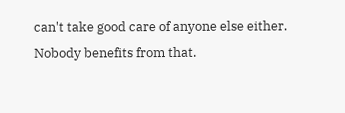can't take good care of anyone else either.  Nobody benefits from that.